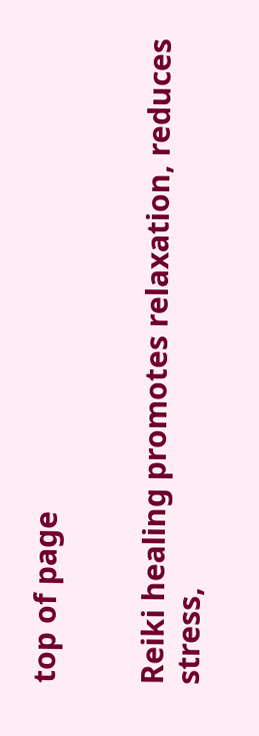top of page


Reiki healing promotes relaxation, reduces stress,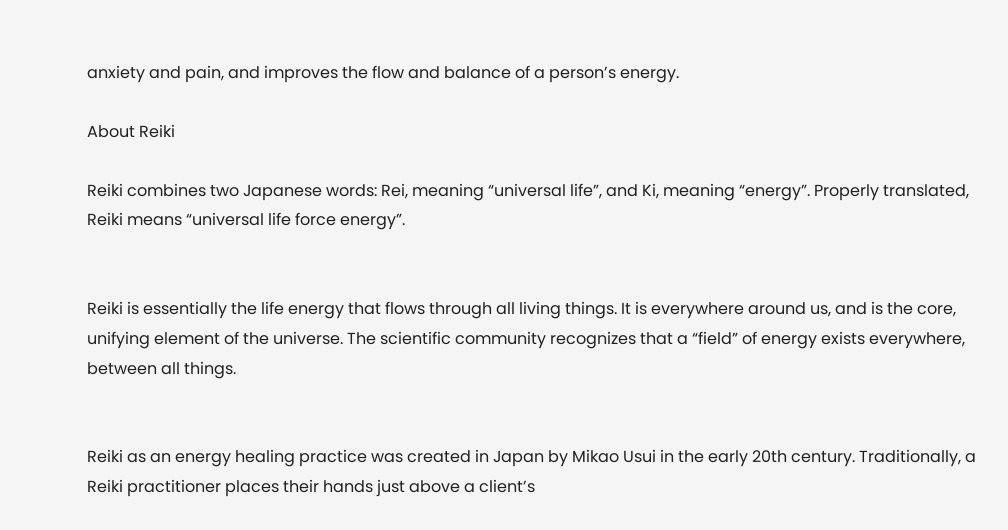anxiety and pain, and improves the flow and balance of a person’s energy.

About Reiki

Reiki combines two Japanese words: Rei, meaning “universal life”, and Ki, meaning “energy”. Properly translated, Reiki means “universal life force energy”.


Reiki is essentially the life energy that flows through all living things. It is everywhere around us, and is the core, unifying element of the universe. The scientific community recognizes that a “field” of energy exists everywhere, between all things.


Reiki as an energy healing practice was created in Japan by Mikao Usui in the early 20th century. Traditionally, a Reiki practitioner places their hands just above a client’s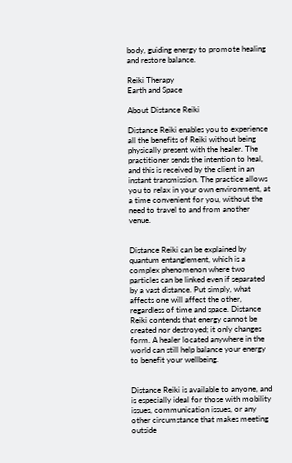body, guiding energy to promote healing and restore balance.

Reiki Therapy
Earth and Space

About Distance Reiki

Distance Reiki enables you to experience all the benefits of Reiki without being physically present with the healer. The practitioner sends the intention to heal, and this is received by the client in an instant transmission. The practice allows you to relax in your own environment, at a time convenient for you, without the need to travel to and from another venue.


Distance Reiki can be explained by quantum entanglement, which is a complex phenomenon where two particles can be linked even if separated by a vast distance. Put simply, what affects one will affect the other, regardless of time and space. Distance Reiki contends that energy cannot be created nor destroyed; it only changes form. A healer located anywhere in the world can still help balance your energy to benefit your wellbeing.


Distance Reiki is available to anyone, and is especially ideal for those with mobility issues, communication issues, or any other circumstance that makes meeting outside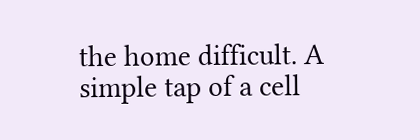the home difficult. A simple tap of a cell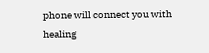phone will connect you with healing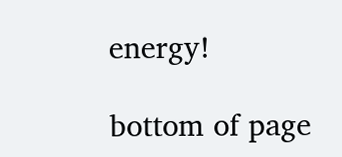energy!

bottom of page